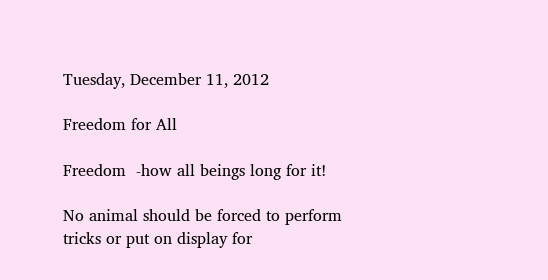Tuesday, December 11, 2012

Freedom for All

Freedom  -how all beings long for it!

No animal should be forced to perform tricks or put on display for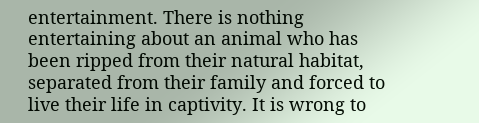entertainment. There is nothing entertaining about an animal who has been ripped from their natural habitat, separated from their family and forced to live their life in captivity. It is wrong to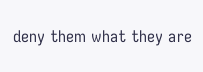deny them what they are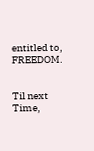entitled to, FREEDOM.


Til next Time,